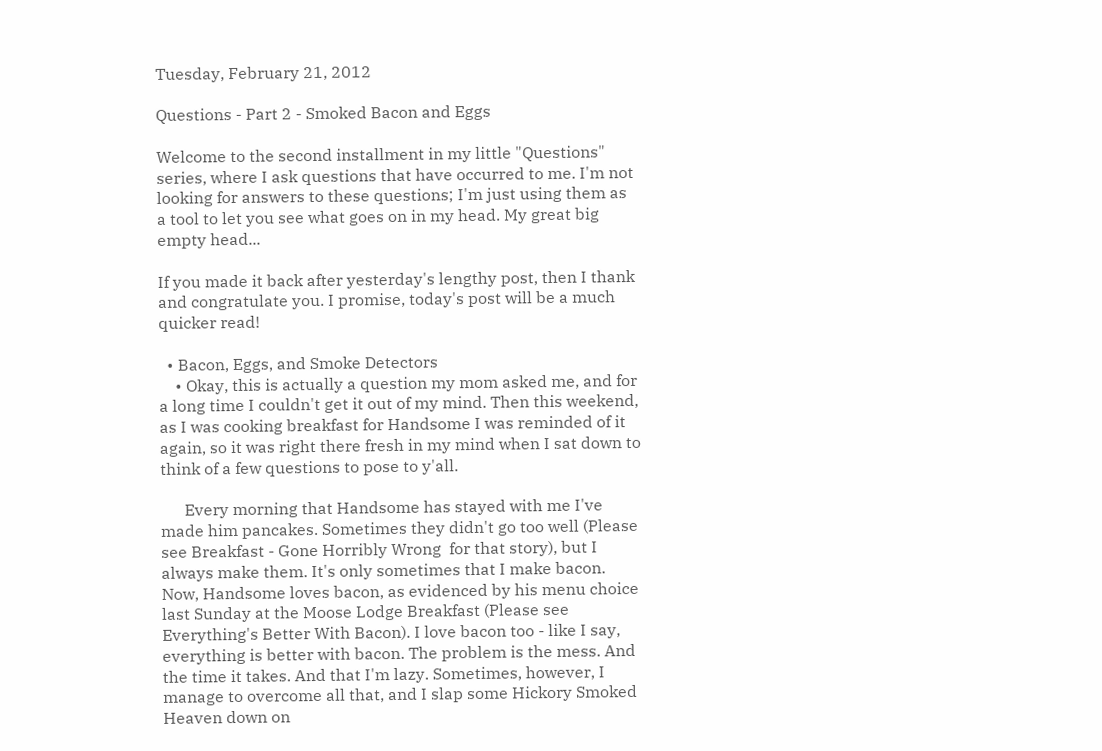Tuesday, February 21, 2012

Questions - Part 2 - Smoked Bacon and Eggs

Welcome to the second installment in my little "Questions" series, where I ask questions that have occurred to me. I'm not looking for answers to these questions; I'm just using them as a tool to let you see what goes on in my head. My great big empty head...

If you made it back after yesterday's lengthy post, then I thank and congratulate you. I promise, today's post will be a much quicker read!

  • Bacon, Eggs, and Smoke Detectors
    • Okay, this is actually a question my mom asked me, and for a long time I couldn't get it out of my mind. Then this weekend, as I was cooking breakfast for Handsome I was reminded of it again, so it was right there fresh in my mind when I sat down to think of a few questions to pose to y'all.

      Every morning that Handsome has stayed with me I've made him pancakes. Sometimes they didn't go too well (Please see Breakfast - Gone Horribly Wrong  for that story), but I always make them. It's only sometimes that I make bacon. Now, Handsome loves bacon, as evidenced by his menu choice last Sunday at the Moose Lodge Breakfast (Please see Everything's Better With Bacon). I love bacon too - like I say, everything is better with bacon. The problem is the mess. And the time it takes. And that I'm lazy. Sometimes, however, I manage to overcome all that, and I slap some Hickory Smoked Heaven down on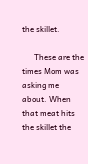the skillet.

      These are the times Mom was asking me about. When that meat hits the skillet the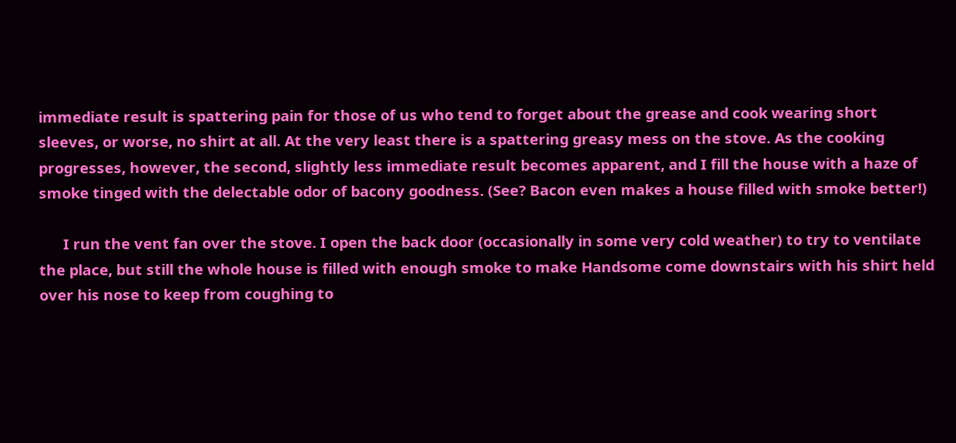immediate result is spattering pain for those of us who tend to forget about the grease and cook wearing short sleeves, or worse, no shirt at all. At the very least there is a spattering greasy mess on the stove. As the cooking progresses, however, the second, slightly less immediate result becomes apparent, and I fill the house with a haze of smoke tinged with the delectable odor of bacony goodness. (See? Bacon even makes a house filled with smoke better!)

      I run the vent fan over the stove. I open the back door (occasionally in some very cold weather) to try to ventilate the place, but still the whole house is filled with enough smoke to make Handsome come downstairs with his shirt held over his nose to keep from coughing to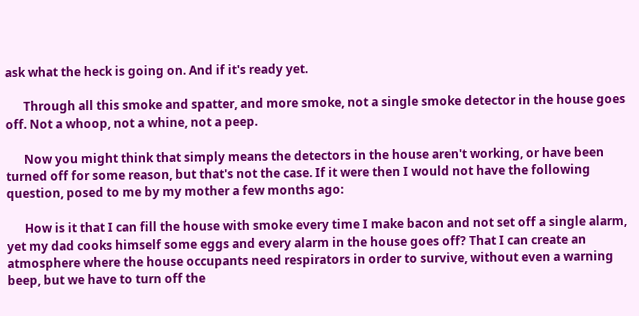ask what the heck is going on. And if it's ready yet.

      Through all this smoke and spatter, and more smoke, not a single smoke detector in the house goes off. Not a whoop, not a whine, not a peep.

      Now you might think that simply means the detectors in the house aren't working, or have been turned off for some reason, but that's not the case. If it were then I would not have the following question, posed to me by my mother a few months ago:

      How is it that I can fill the house with smoke every time I make bacon and not set off a single alarm, yet my dad cooks himself some eggs and every alarm in the house goes off? That I can create an atmosphere where the house occupants need respirators in order to survive, without even a warning beep, but we have to turn off the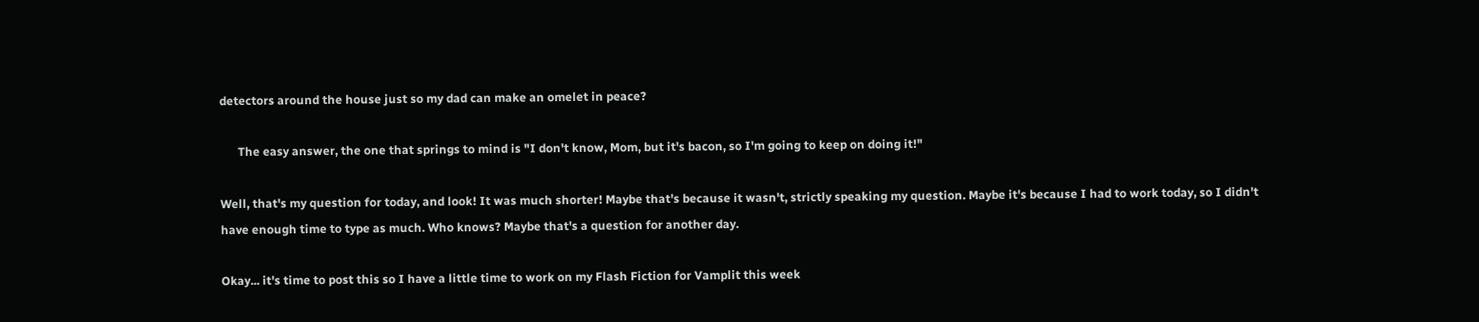detectors around the house just so my dad can make an omelet in peace?

      The easy answer, the one that springs to mind is "I don't know, Mom, but it's bacon, so I'm going to keep on doing it!"

Well, that's my question for today, and look! It was much shorter! Maybe that's because it wasn't, strictly speaking my question. Maybe it's because I had to work today, so I didn't have enough time to type as much. Who knows? Maybe that's a question for another day.

Okay... it's time to post this so I have a little time to work on my Flash Fiction for Vamplit this week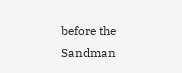before the Sandman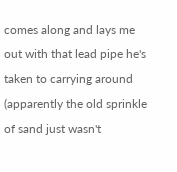comes along and lays me out with that lead pipe he's taken to carrying around (apparently the old sprinkle of sand just wasn't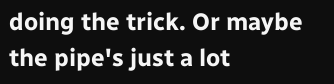doing the trick. Or maybe the pipe's just a lot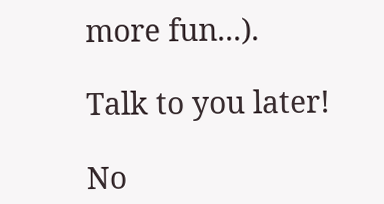more fun...).

Talk to you later!

No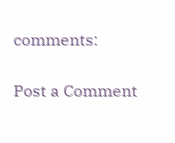comments:

Post a Comment